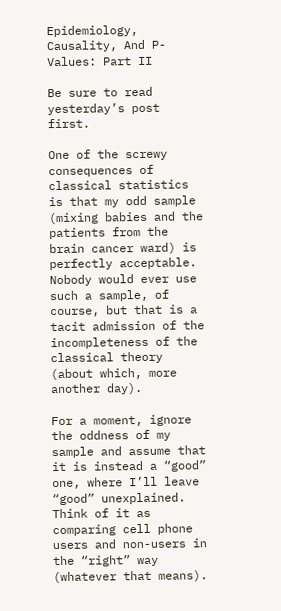Epidemiology, Causality, And P-Values: Part II

Be sure to read yesterday’s post first.

One of the screwy consequences of classical statistics is that my odd sample (mixing babies and the patients from the brain cancer ward) is perfectly acceptable. Nobody would ever use such a sample, of course, but that is a tacit admission of the incompleteness of the classical theory (about which, more another day).

For a moment, ignore the oddness of my sample and assume that it is instead a “good” one, where I’ll leave “good” unexplained. Think of it as comparing cell phone users and non-users in the “right” way (whatever that means).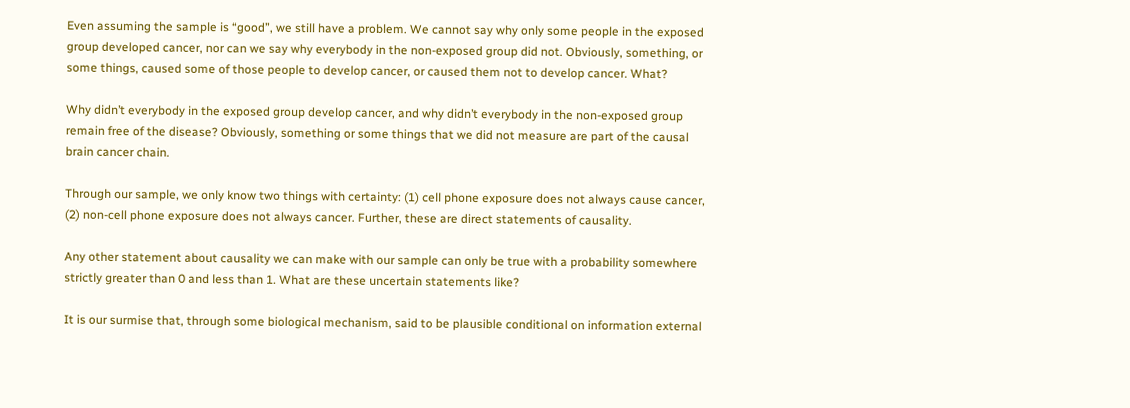Even assuming the sample is “good”, we still have a problem. We cannot say why only some people in the exposed group developed cancer, nor can we say why everybody in the non-exposed group did not. Obviously, something, or some things, caused some of those people to develop cancer, or caused them not to develop cancer. What?

Why didn’t everybody in the exposed group develop cancer, and why didn’t everybody in the non-exposed group remain free of the disease? Obviously, something or some things that we did not measure are part of the causal brain cancer chain.

Through our sample, we only know two things with certainty: (1) cell phone exposure does not always cause cancer, (2) non-cell phone exposure does not always cancer. Further, these are direct statements of causality.

Any other statement about causality we can make with our sample can only be true with a probability somewhere strictly greater than 0 and less than 1. What are these uncertain statements like?

It is our surmise that, through some biological mechanism, said to be plausible conditional on information external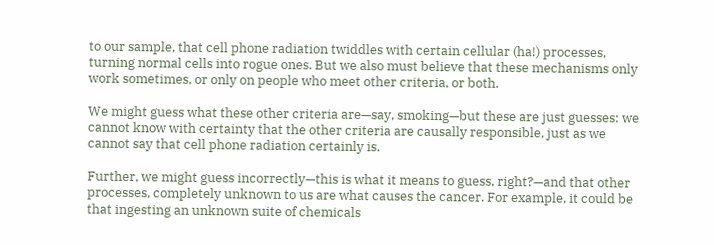to our sample, that cell phone radiation twiddles with certain cellular (ha!) processes, turning normal cells into rogue ones. But we also must believe that these mechanisms only work sometimes, or only on people who meet other criteria, or both.

We might guess what these other criteria are—say, smoking—but these are just guesses: we cannot know with certainty that the other criteria are causally responsible, just as we cannot say that cell phone radiation certainly is.

Further, we might guess incorrectly—this is what it means to guess, right?—and that other processes, completely unknown to us are what causes the cancer. For example, it could be that ingesting an unknown suite of chemicals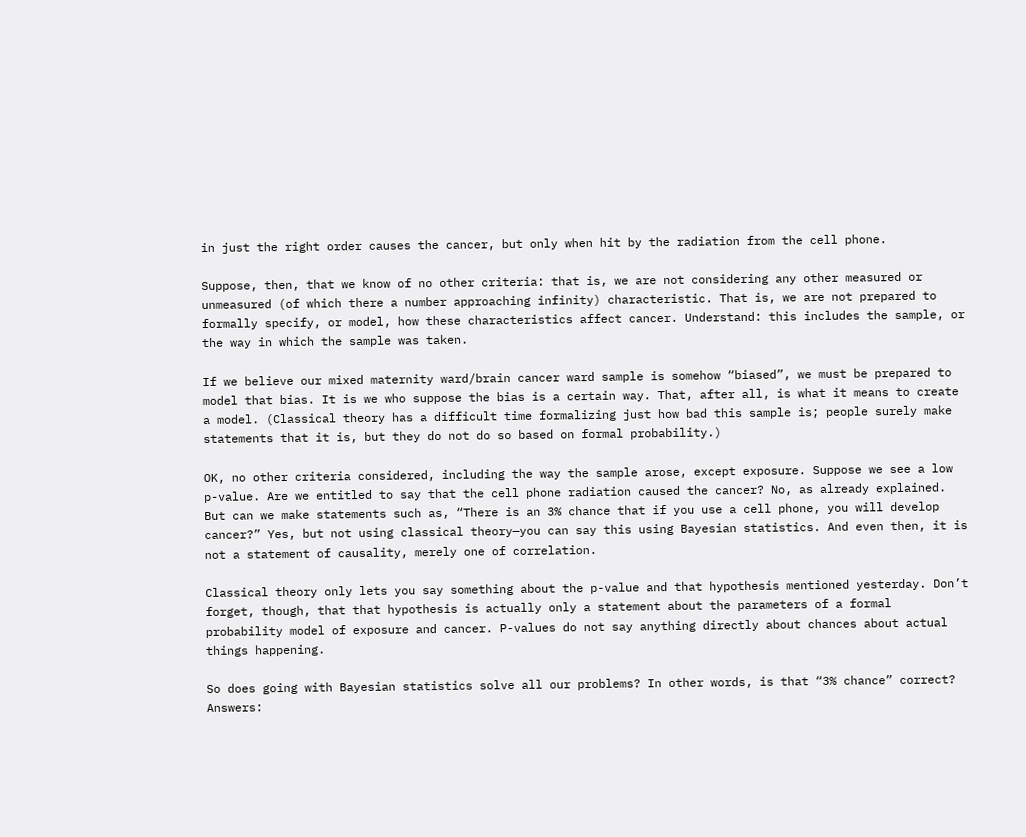in just the right order causes the cancer, but only when hit by the radiation from the cell phone.

Suppose, then, that we know of no other criteria: that is, we are not considering any other measured or unmeasured (of which there a number approaching infinity) characteristic. That is, we are not prepared to formally specify, or model, how these characteristics affect cancer. Understand: this includes the sample, or the way in which the sample was taken.

If we believe our mixed maternity ward/brain cancer ward sample is somehow “biased”, we must be prepared to model that bias. It is we who suppose the bias is a certain way. That, after all, is what it means to create a model. (Classical theory has a difficult time formalizing just how bad this sample is; people surely make statements that it is, but they do not do so based on formal probability.)

OK, no other criteria considered, including the way the sample arose, except exposure. Suppose we see a low p-value. Are we entitled to say that the cell phone radiation caused the cancer? No, as already explained. But can we make statements such as, “There is an 3% chance that if you use a cell phone, you will develop cancer?” Yes, but not using classical theory—you can say this using Bayesian statistics. And even then, it is not a statement of causality, merely one of correlation.

Classical theory only lets you say something about the p-value and that hypothesis mentioned yesterday. Don’t forget, though, that that hypothesis is actually only a statement about the parameters of a formal probability model of exposure and cancer. P-values do not say anything directly about chances about actual things happening.

So does going with Bayesian statistics solve all our problems? In other words, is that “3% chance” correct? Answers: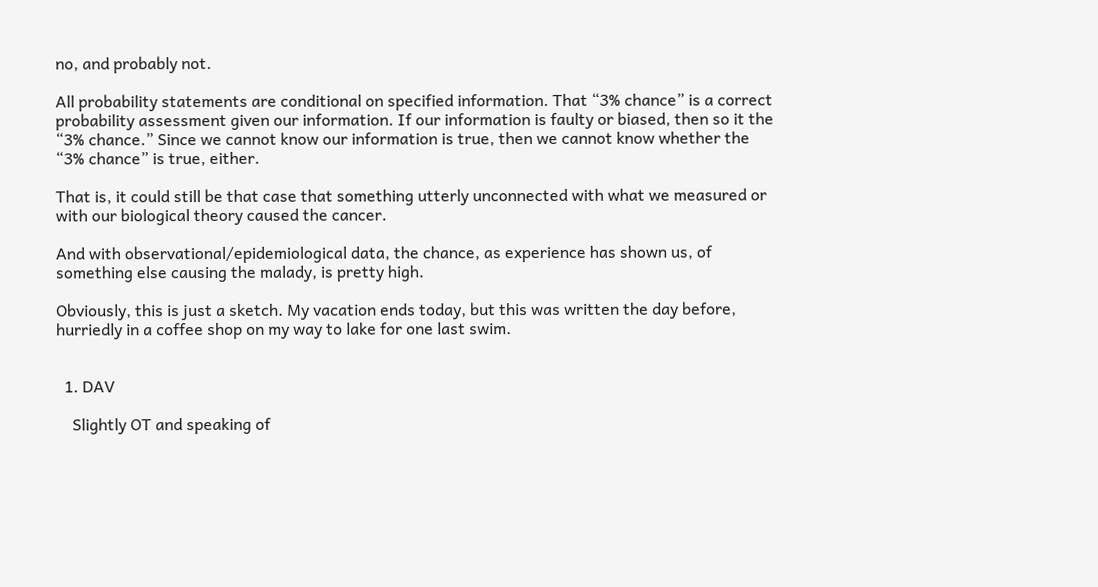no, and probably not.

All probability statements are conditional on specified information. That “3% chance” is a correct probability assessment given our information. If our information is faulty or biased, then so it the “3% chance.” Since we cannot know our information is true, then we cannot know whether the “3% chance” is true, either.

That is, it could still be that case that something utterly unconnected with what we measured or with our biological theory caused the cancer.

And with observational/epidemiological data, the chance, as experience has shown us, of something else causing the malady, is pretty high.

Obviously, this is just a sketch. My vacation ends today, but this was written the day before, hurriedly in a coffee shop on my way to lake for one last swim.


  1. DAV

    Slightly OT and speaking of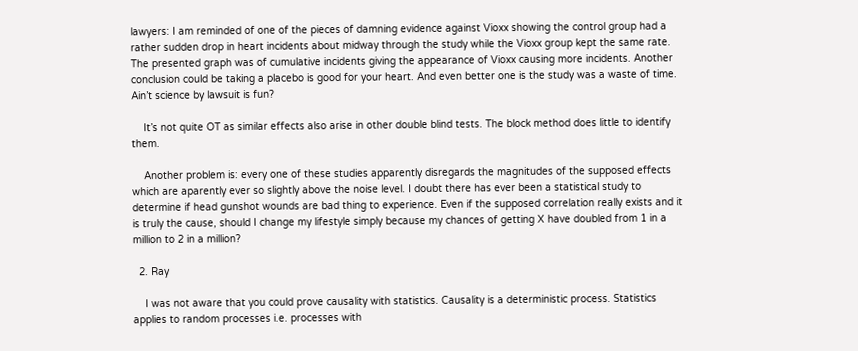lawyers: I am reminded of one of the pieces of damning evidence against Vioxx showing the control group had a rather sudden drop in heart incidents about midway through the study while the Vioxx group kept the same rate. The presented graph was of cumulative incidents giving the appearance of Vioxx causing more incidents. Another conclusion could be taking a placebo is good for your heart. And even better one is the study was a waste of time. Ain’t science by lawsuit is fun?

    It’s not quite OT as similar effects also arise in other double blind tests. The block method does little to identify them.

    Another problem is: every one of these studies apparently disregards the magnitudes of the supposed effects which are aparently ever so slightly above the noise level. I doubt there has ever been a statistical study to determine if head gunshot wounds are bad thing to experience. Even if the supposed correlation really exists and it is truly the cause, should I change my lifestyle simply because my chances of getting X have doubled from 1 in a million to 2 in a million?

  2. Ray

    I was not aware that you could prove causality with statistics. Causality is a deterministic process. Statistics applies to random processes i.e. processes with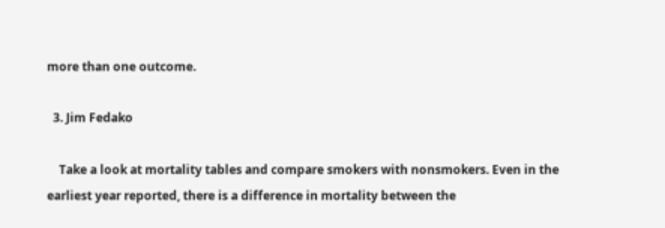more than one outcome.

  3. Jim Fedako

    Take a look at mortality tables and compare smokers with nonsmokers. Even in the earliest year reported, there is a difference in mortality between the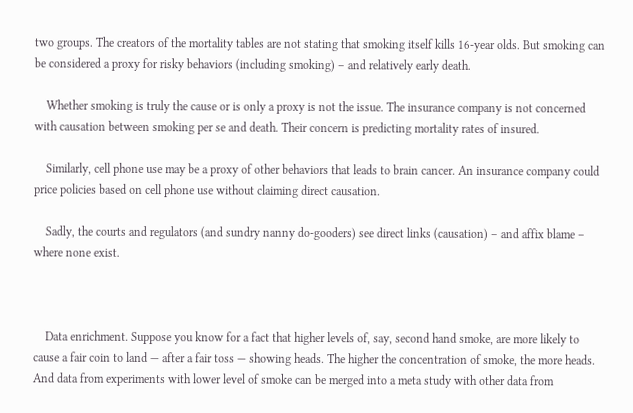two groups. The creators of the mortality tables are not stating that smoking itself kills 16-year olds. But smoking can be considered a proxy for risky behaviors (including smoking) – and relatively early death.

    Whether smoking is truly the cause or is only a proxy is not the issue. The insurance company is not concerned with causation between smoking per se and death. Their concern is predicting mortality rates of insured.

    Similarly, cell phone use may be a proxy of other behaviors that leads to brain cancer. An insurance company could price policies based on cell phone use without claiming direct causation.

    Sadly, the courts and regulators (and sundry nanny do-gooders) see direct links (causation) – and affix blame – where none exist.



    Data enrichment. Suppose you know for a fact that higher levels of, say, second hand smoke, are more likely to cause a fair coin to land — after a fair toss — showing heads. The higher the concentration of smoke, the more heads. And data from experiments with lower level of smoke can be merged into a meta study with other data from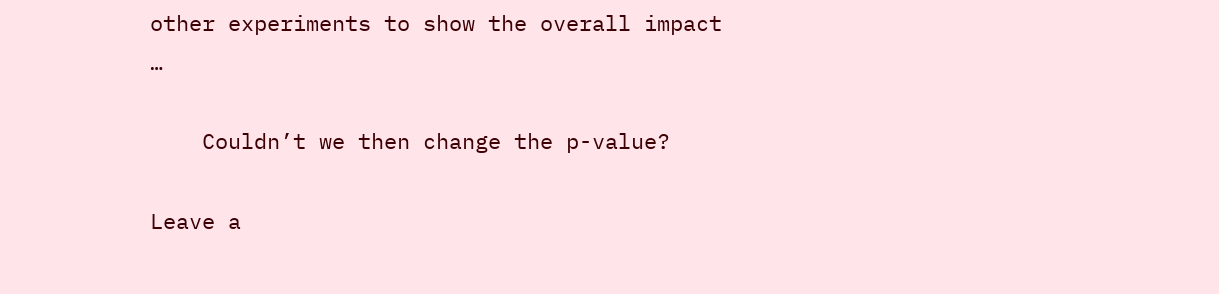other experiments to show the overall impact …

    Couldn’t we then change the p-value?

Leave a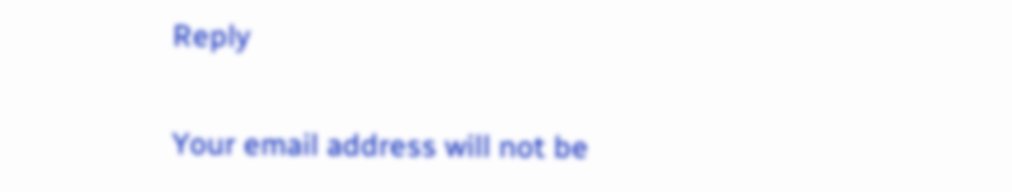Reply

Your email address will not be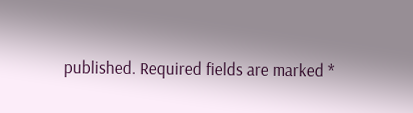published. Required fields are marked *